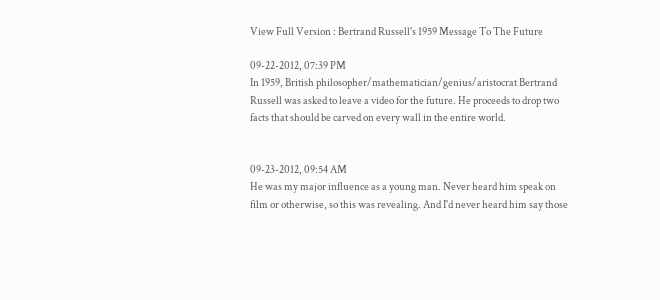View Full Version : Bertrand Russell's 1959 Message To The Future

09-22-2012, 07:39 PM
In 1959, British philosopher/mathematician/genius/aristocrat Bertrand Russell was asked to leave a video for the future. He proceeds to drop two facts that should be carved on every wall in the entire world.


09-23-2012, 09:54 AM
He was my major influence as a young man. Never heard him speak on film or otherwise, so this was revealing. And I'd never heard him say those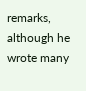remarks, although he wrote many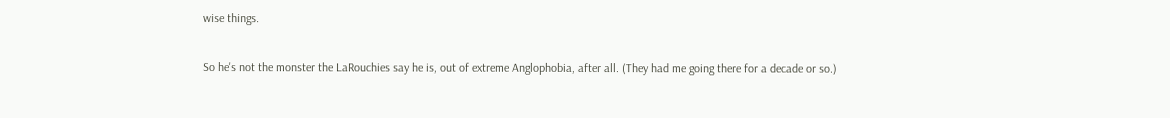wise things.

So he's not the monster the LaRouchies say he is, out of extreme Anglophobia, after all. (They had me going there for a decade or so.)